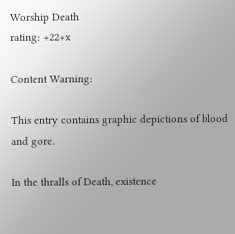Worship Death
rating: +22+x

Content Warning:

This entry contains graphic depictions of blood and gore.

In the thralls of Death, existence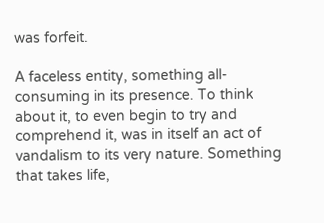was forfeit.

A faceless entity, something all-consuming in its presence. To think about it, to even begin to try and comprehend it, was in itself an act of vandalism to its very nature. Something that takes life,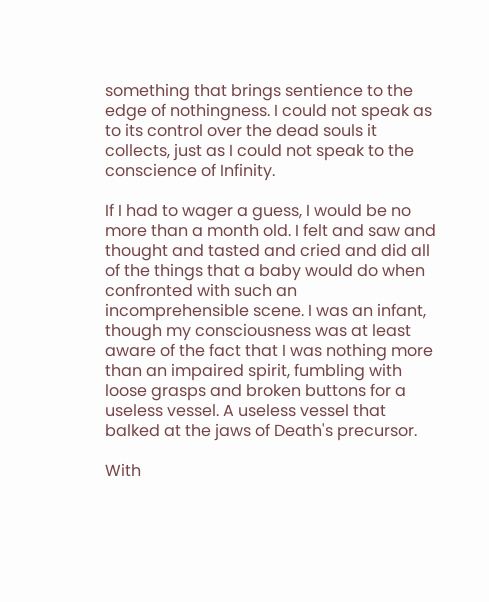something that brings sentience to the edge of nothingness. I could not speak as to its control over the dead souls it collects, just as I could not speak to the conscience of Infinity.

If I had to wager a guess, I would be no more than a month old. I felt and saw and thought and tasted and cried and did all of the things that a baby would do when confronted with such an incomprehensible scene. I was an infant, though my consciousness was at least aware of the fact that I was nothing more than an impaired spirit, fumbling with loose grasps and broken buttons for a useless vessel. A useless vessel that balked at the jaws of Death's precursor.

With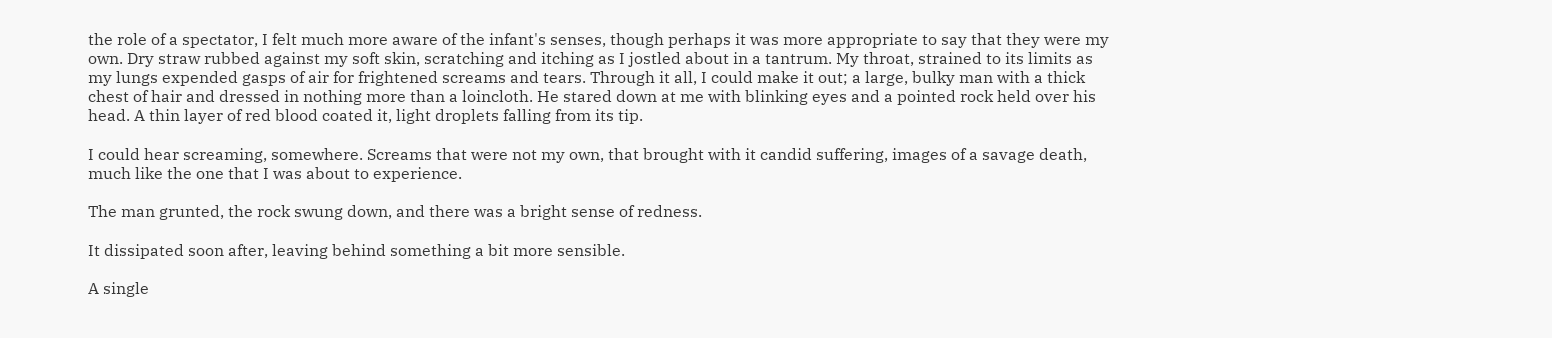the role of a spectator, I felt much more aware of the infant's senses, though perhaps it was more appropriate to say that they were my own. Dry straw rubbed against my soft skin, scratching and itching as I jostled about in a tantrum. My throat, strained to its limits as my lungs expended gasps of air for frightened screams and tears. Through it all, I could make it out; a large, bulky man with a thick chest of hair and dressed in nothing more than a loincloth. He stared down at me with blinking eyes and a pointed rock held over his head. A thin layer of red blood coated it, light droplets falling from its tip.

I could hear screaming, somewhere. Screams that were not my own, that brought with it candid suffering, images of a savage death, much like the one that I was about to experience.

The man grunted, the rock swung down, and there was a bright sense of redness.

It dissipated soon after, leaving behind something a bit more sensible.

A single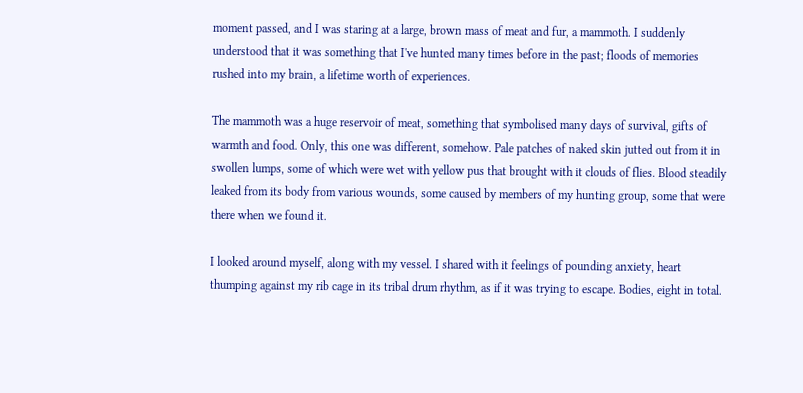moment passed, and I was staring at a large, brown mass of meat and fur, a mammoth. I suddenly understood that it was something that I've hunted many times before in the past; floods of memories rushed into my brain, a lifetime worth of experiences.

The mammoth was a huge reservoir of meat, something that symbolised many days of survival, gifts of warmth and food. Only, this one was different, somehow. Pale patches of naked skin jutted out from it in swollen lumps, some of which were wet with yellow pus that brought with it clouds of flies. Blood steadily leaked from its body from various wounds, some caused by members of my hunting group, some that were there when we found it.

I looked around myself, along with my vessel. I shared with it feelings of pounding anxiety, heart thumping against my rib cage in its tribal drum rhythm, as if it was trying to escape. Bodies, eight in total.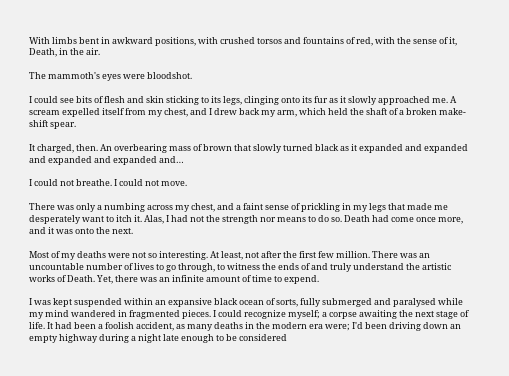With limbs bent in awkward positions, with crushed torsos and fountains of red, with the sense of it, Death, in the air.

The mammoth's eyes were bloodshot.

I could see bits of flesh and skin sticking to its legs, clinging onto its fur as it slowly approached me. A scream expelled itself from my chest, and I drew back my arm, which held the shaft of a broken make-shift spear.

It charged, then. An overbearing mass of brown that slowly turned black as it expanded and expanded and expanded and expanded and…

I could not breathe. I could not move.

There was only a numbing across my chest, and a faint sense of prickling in my legs that made me desperately want to itch it. Alas, I had not the strength nor means to do so. Death had come once more, and it was onto the next.

Most of my deaths were not so interesting. At least, not after the first few million. There was an uncountable number of lives to go through, to witness the ends of and truly understand the artistic works of Death. Yet, there was an infinite amount of time to expend.

I was kept suspended within an expansive black ocean of sorts, fully submerged and paralysed while my mind wandered in fragmented pieces. I could recognize myself; a corpse awaiting the next stage of life. It had been a foolish accident, as many deaths in the modern era were; I'd been driving down an empty highway during a night late enough to be considered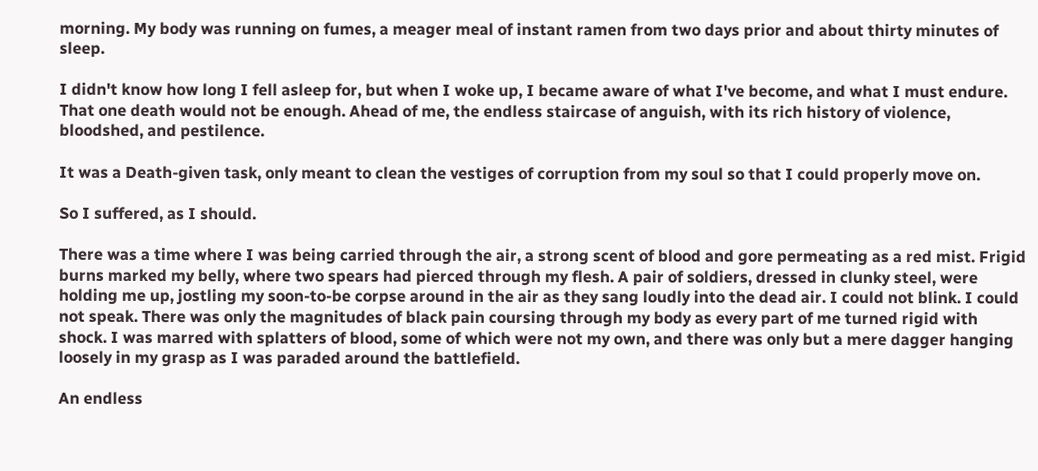morning. My body was running on fumes, a meager meal of instant ramen from two days prior and about thirty minutes of sleep.

I didn't know how long I fell asleep for, but when I woke up, I became aware of what I've become, and what I must endure. That one death would not be enough. Ahead of me, the endless staircase of anguish, with its rich history of violence, bloodshed, and pestilence.

It was a Death-given task, only meant to clean the vestiges of corruption from my soul so that I could properly move on.

So I suffered, as I should.

There was a time where I was being carried through the air, a strong scent of blood and gore permeating as a red mist. Frigid burns marked my belly, where two spears had pierced through my flesh. A pair of soldiers, dressed in clunky steel, were holding me up, jostling my soon-to-be corpse around in the air as they sang loudly into the dead air. I could not blink. I could not speak. There was only the magnitudes of black pain coursing through my body as every part of me turned rigid with shock. I was marred with splatters of blood, some of which were not my own, and there was only but a mere dagger hanging loosely in my grasp as I was paraded around the battlefield.

An endless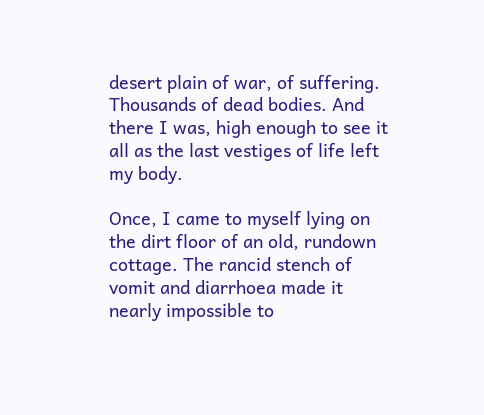desert plain of war, of suffering. Thousands of dead bodies. And there I was, high enough to see it all as the last vestiges of life left my body.

Once, I came to myself lying on the dirt floor of an old, rundown cottage. The rancid stench of vomit and diarrhoea made it nearly impossible to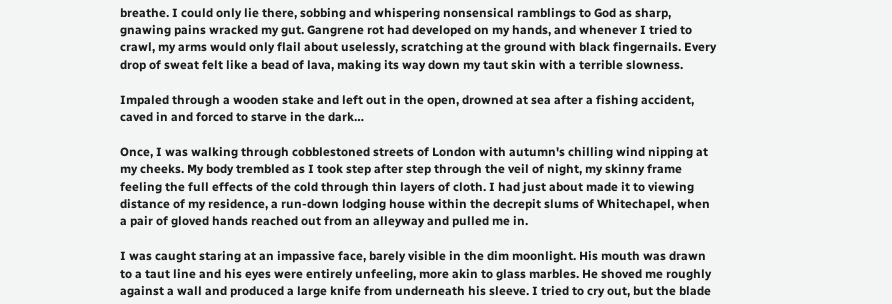breathe. I could only lie there, sobbing and whispering nonsensical ramblings to God as sharp, gnawing pains wracked my gut. Gangrene rot had developed on my hands, and whenever I tried to crawl, my arms would only flail about uselessly, scratching at the ground with black fingernails. Every drop of sweat felt like a bead of lava, making its way down my taut skin with a terrible slowness.

Impaled through a wooden stake and left out in the open, drowned at sea after a fishing accident, caved in and forced to starve in the dark…

Once, I was walking through cobblestoned streets of London with autumn's chilling wind nipping at my cheeks. My body trembled as I took step after step through the veil of night, my skinny frame feeling the full effects of the cold through thin layers of cloth. I had just about made it to viewing distance of my residence, a run-down lodging house within the decrepit slums of Whitechapel, when a pair of gloved hands reached out from an alleyway and pulled me in.

I was caught staring at an impassive face, barely visible in the dim moonlight. His mouth was drawn to a taut line and his eyes were entirely unfeeling, more akin to glass marbles. He shoved me roughly against a wall and produced a large knife from underneath his sleeve. I tried to cry out, but the blade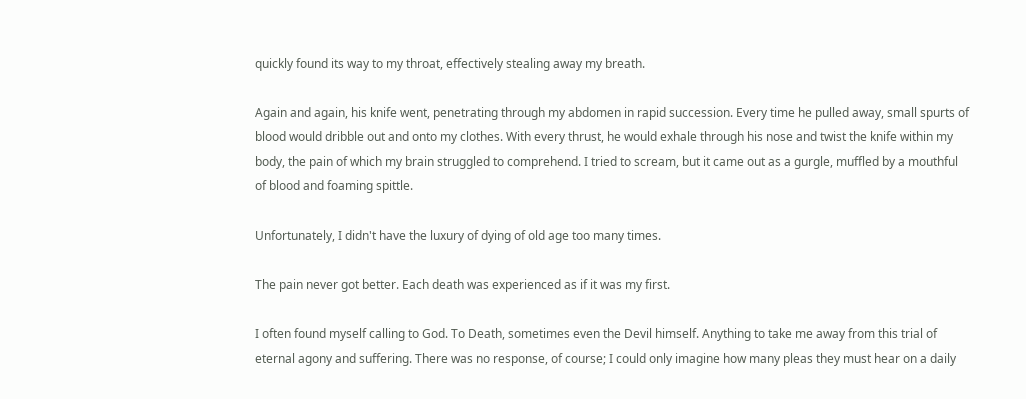quickly found its way to my throat, effectively stealing away my breath.

Again and again, his knife went, penetrating through my abdomen in rapid succession. Every time he pulled away, small spurts of blood would dribble out and onto my clothes. With every thrust, he would exhale through his nose and twist the knife within my body, the pain of which my brain struggled to comprehend. I tried to scream, but it came out as a gurgle, muffled by a mouthful of blood and foaming spittle.

Unfortunately, I didn't have the luxury of dying of old age too many times.

The pain never got better. Each death was experienced as if it was my first.

I often found myself calling to God. To Death, sometimes even the Devil himself. Anything to take me away from this trial of eternal agony and suffering. There was no response, of course; I could only imagine how many pleas they must hear on a daily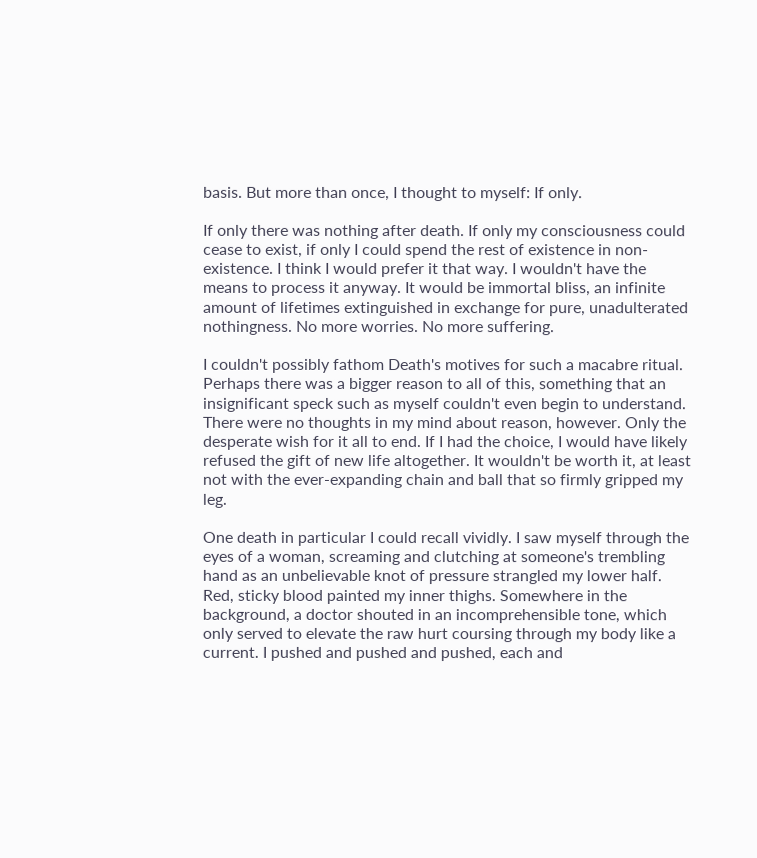basis. But more than once, I thought to myself: If only.

If only there was nothing after death. If only my consciousness could cease to exist, if only I could spend the rest of existence in non-existence. I think I would prefer it that way. I wouldn't have the means to process it anyway. It would be immortal bliss, an infinite amount of lifetimes extinguished in exchange for pure, unadulterated nothingness. No more worries. No more suffering.

I couldn't possibly fathom Death's motives for such a macabre ritual. Perhaps there was a bigger reason to all of this, something that an insignificant speck such as myself couldn't even begin to understand. There were no thoughts in my mind about reason, however. Only the desperate wish for it all to end. If I had the choice, I would have likely refused the gift of new life altogether. It wouldn't be worth it, at least not with the ever-expanding chain and ball that so firmly gripped my leg.

One death in particular I could recall vividly. I saw myself through the eyes of a woman, screaming and clutching at someone's trembling hand as an unbelievable knot of pressure strangled my lower half. Red, sticky blood painted my inner thighs. Somewhere in the background, a doctor shouted in an incomprehensible tone, which only served to elevate the raw hurt coursing through my body like a current. I pushed and pushed and pushed, each and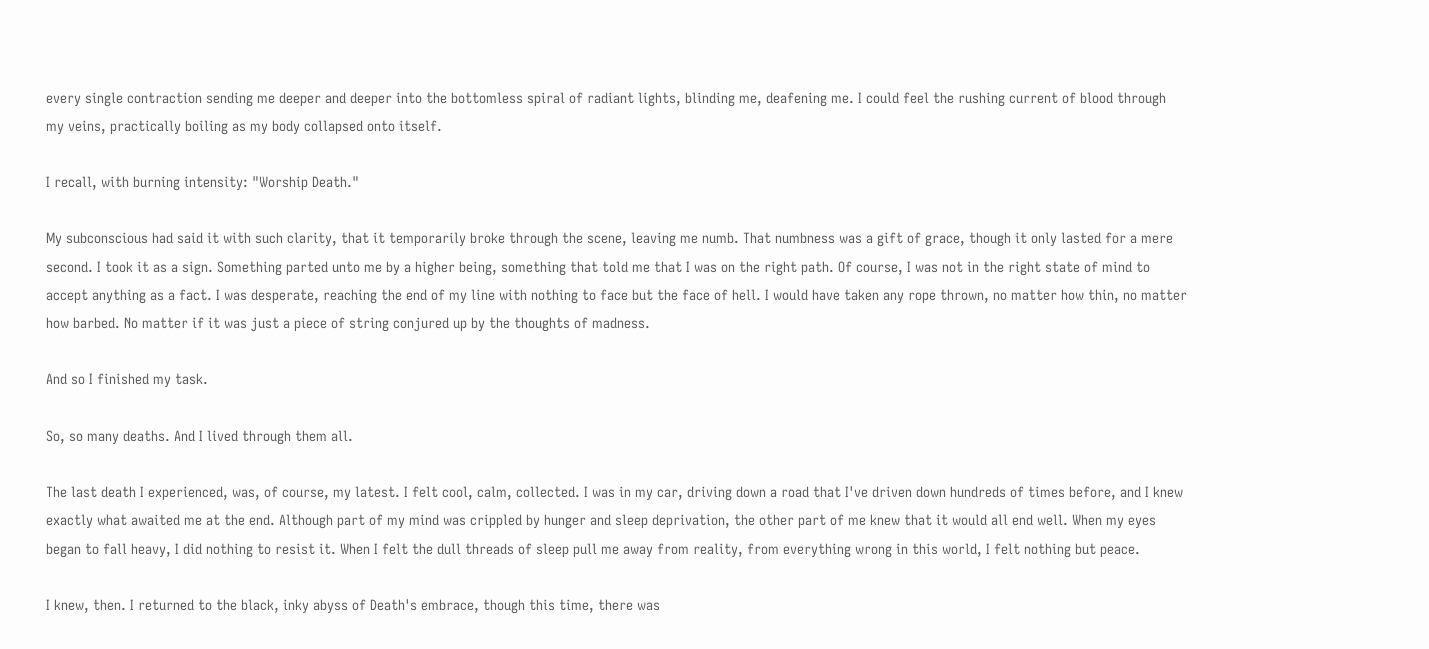every single contraction sending me deeper and deeper into the bottomless spiral of radiant lights, blinding me, deafening me. I could feel the rushing current of blood through my veins, practically boiling as my body collapsed onto itself.

I recall, with burning intensity: "Worship Death."

My subconscious had said it with such clarity, that it temporarily broke through the scene, leaving me numb. That numbness was a gift of grace, though it only lasted for a mere second. I took it as a sign. Something parted unto me by a higher being, something that told me that I was on the right path. Of course, I was not in the right state of mind to accept anything as a fact. I was desperate, reaching the end of my line with nothing to face but the face of hell. I would have taken any rope thrown, no matter how thin, no matter how barbed. No matter if it was just a piece of string conjured up by the thoughts of madness.

And so I finished my task.

So, so many deaths. And I lived through them all.

The last death I experienced, was, of course, my latest. I felt cool, calm, collected. I was in my car, driving down a road that I've driven down hundreds of times before, and I knew exactly what awaited me at the end. Although part of my mind was crippled by hunger and sleep deprivation, the other part of me knew that it would all end well. When my eyes began to fall heavy, I did nothing to resist it. When I felt the dull threads of sleep pull me away from reality, from everything wrong in this world, I felt nothing but peace.

I knew, then. I returned to the black, inky abyss of Death's embrace, though this time, there was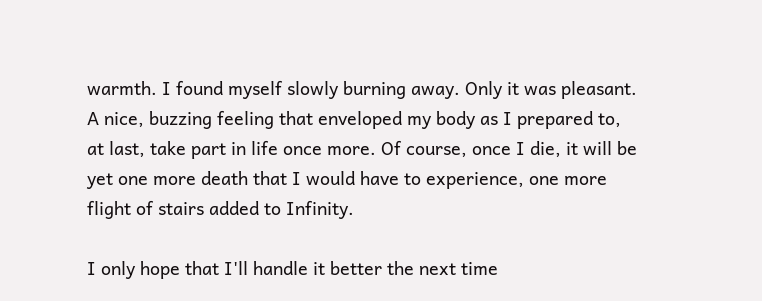warmth. I found myself slowly burning away. Only it was pleasant. A nice, buzzing feeling that enveloped my body as I prepared to, at last, take part in life once more. Of course, once I die, it will be yet one more death that I would have to experience, one more flight of stairs added to Infinity.

I only hope that I'll handle it better the next time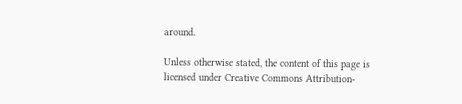around.

Unless otherwise stated, the content of this page is licensed under Creative Commons Attribution-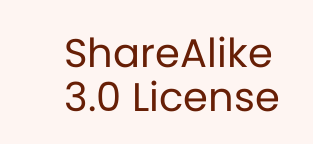ShareAlike 3.0 License